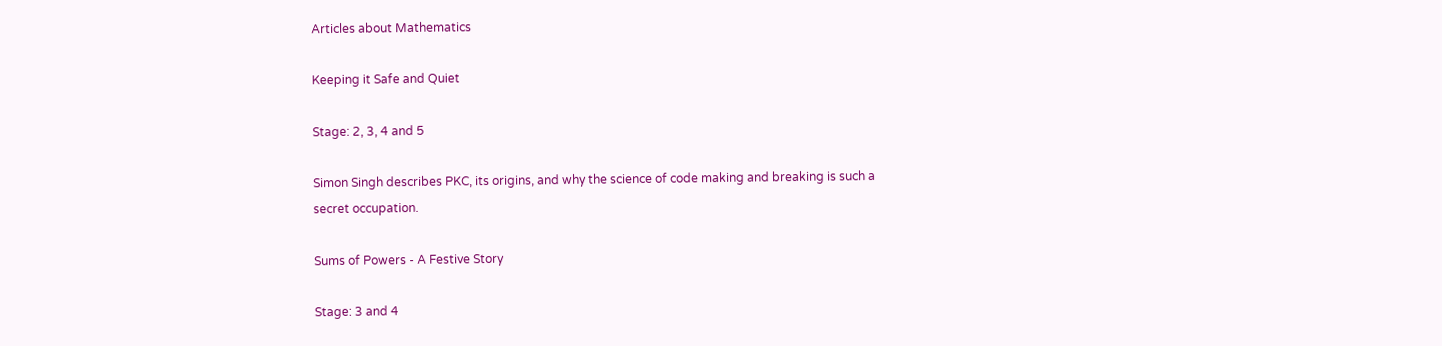Articles about Mathematics

Keeping it Safe and Quiet

Stage: 2, 3, 4 and 5

Simon Singh describes PKC, its origins, and why the science of code making and breaking is such a secret occupation.

Sums of Powers - A Festive Story

Stage: 3 and 4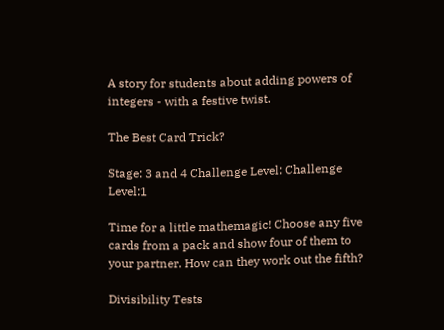A story for students about adding powers of integers - with a festive twist.

The Best Card Trick?

Stage: 3 and 4 Challenge Level: Challenge Level:1

Time for a little mathemagic! Choose any five cards from a pack and show four of them to your partner. How can they work out the fifth?

Divisibility Tests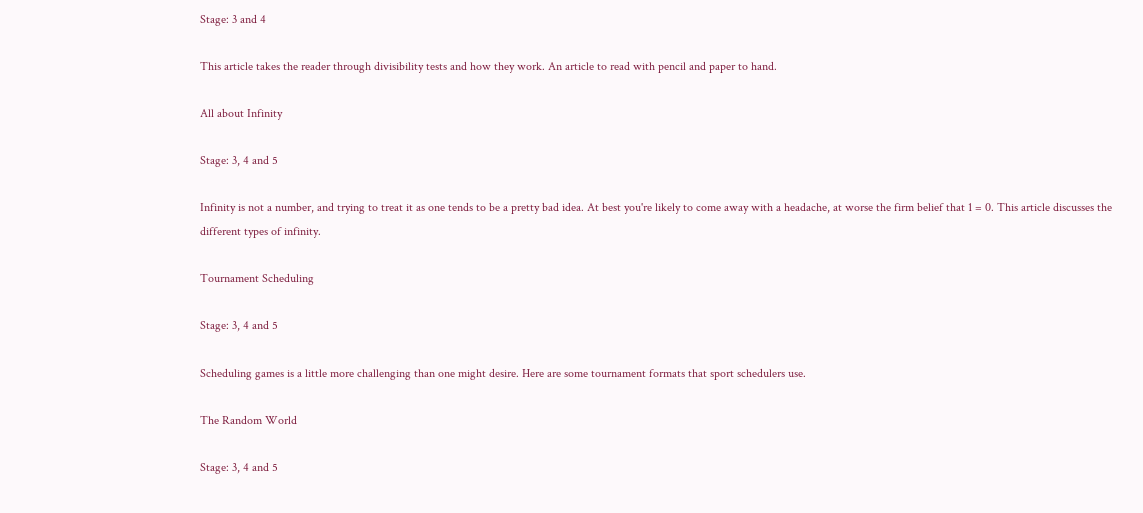Stage: 3 and 4

This article takes the reader through divisibility tests and how they work. An article to read with pencil and paper to hand.

All about Infinity

Stage: 3, 4 and 5

Infinity is not a number, and trying to treat it as one tends to be a pretty bad idea. At best you're likely to come away with a headache, at worse the firm belief that 1 = 0. This article discusses the different types of infinity.

Tournament Scheduling

Stage: 3, 4 and 5

Scheduling games is a little more challenging than one might desire. Here are some tournament formats that sport schedulers use.

The Random World

Stage: 3, 4 and 5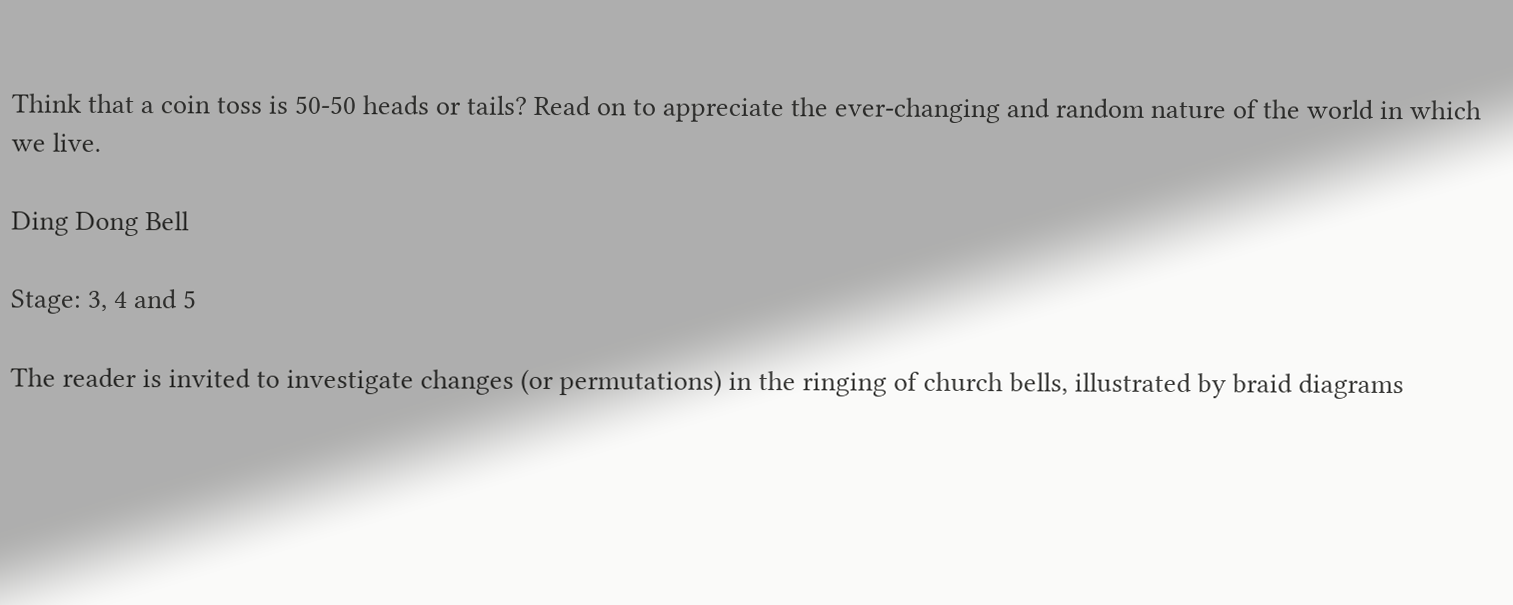Think that a coin toss is 50-50 heads or tails? Read on to appreciate the ever-changing and random nature of the world in which we live.

Ding Dong Bell

Stage: 3, 4 and 5

The reader is invited to investigate changes (or permutations) in the ringing of church bells, illustrated by braid diagrams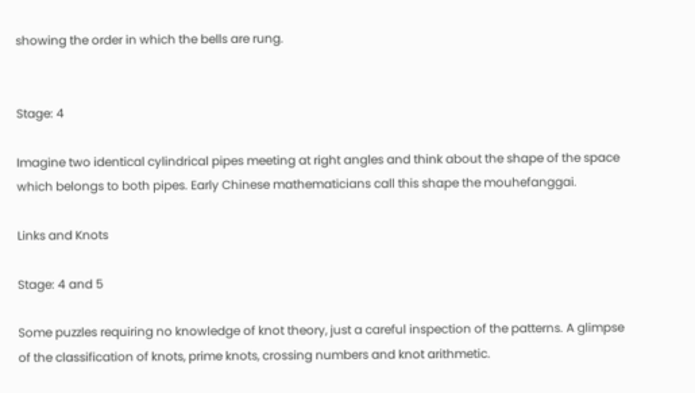showing the order in which the bells are rung.


Stage: 4

Imagine two identical cylindrical pipes meeting at right angles and think about the shape of the space which belongs to both pipes. Early Chinese mathematicians call this shape the mouhefanggai.

Links and Knots

Stage: 4 and 5

Some puzzles requiring no knowledge of knot theory, just a careful inspection of the patterns. A glimpse of the classification of knots, prime knots, crossing numbers and knot arithmetic.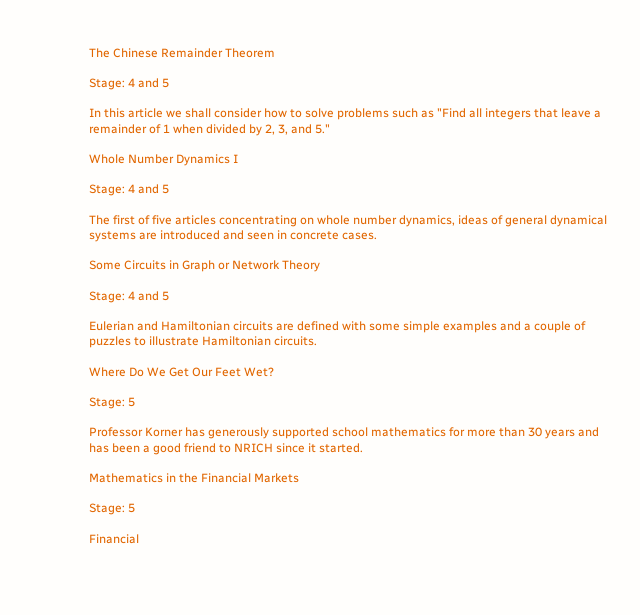The Chinese Remainder Theorem

Stage: 4 and 5

In this article we shall consider how to solve problems such as "Find all integers that leave a remainder of 1 when divided by 2, 3, and 5."

Whole Number Dynamics I

Stage: 4 and 5

The first of five articles concentrating on whole number dynamics, ideas of general dynamical systems are introduced and seen in concrete cases.

Some Circuits in Graph or Network Theory

Stage: 4 and 5

Eulerian and Hamiltonian circuits are defined with some simple examples and a couple of puzzles to illustrate Hamiltonian circuits.

Where Do We Get Our Feet Wet?

Stage: 5

Professor Korner has generously supported school mathematics for more than 30 years and has been a good friend to NRICH since it started.

Mathematics in the Financial Markets

Stage: 5

Financial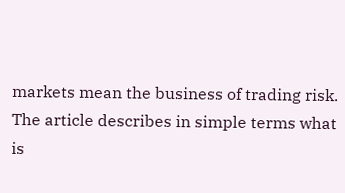markets mean the business of trading risk. The article describes in simple terms what is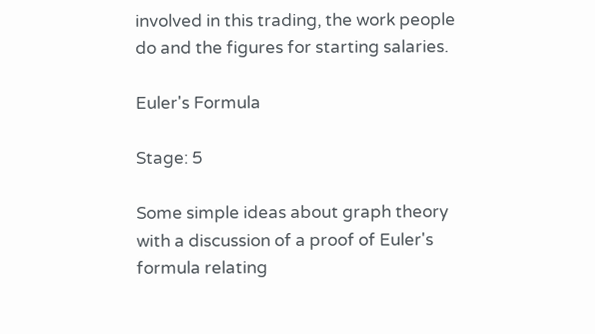involved in this trading, the work people do and the figures for starting salaries.

Euler's Formula

Stage: 5

Some simple ideas about graph theory with a discussion of a proof of Euler's formula relating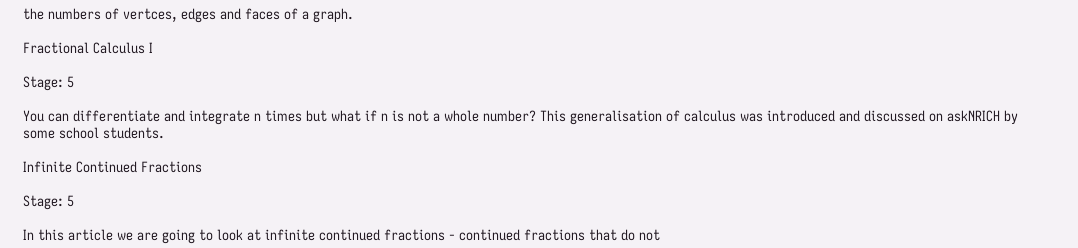the numbers of vertces, edges and faces of a graph.

Fractional Calculus I

Stage: 5

You can differentiate and integrate n times but what if n is not a whole number? This generalisation of calculus was introduced and discussed on askNRICH by some school students.

Infinite Continued Fractions

Stage: 5

In this article we are going to look at infinite continued fractions - continued fractions that do not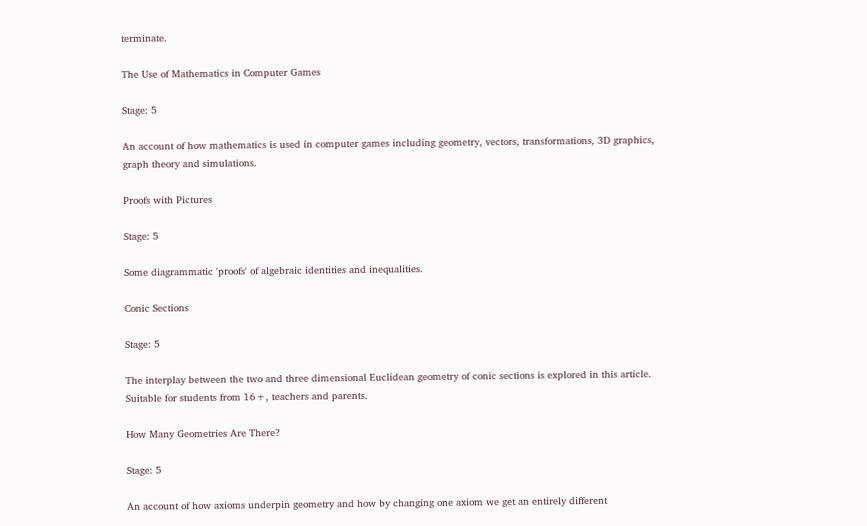terminate.

The Use of Mathematics in Computer Games

Stage: 5

An account of how mathematics is used in computer games including geometry, vectors, transformations, 3D graphics, graph theory and simulations.

Proofs with Pictures

Stage: 5

Some diagrammatic 'proofs' of algebraic identities and inequalities.

Conic Sections

Stage: 5

The interplay between the two and three dimensional Euclidean geometry of conic sections is explored in this article. Suitable for students from 16+, teachers and parents.

How Many Geometries Are There?

Stage: 5

An account of how axioms underpin geometry and how by changing one axiom we get an entirely different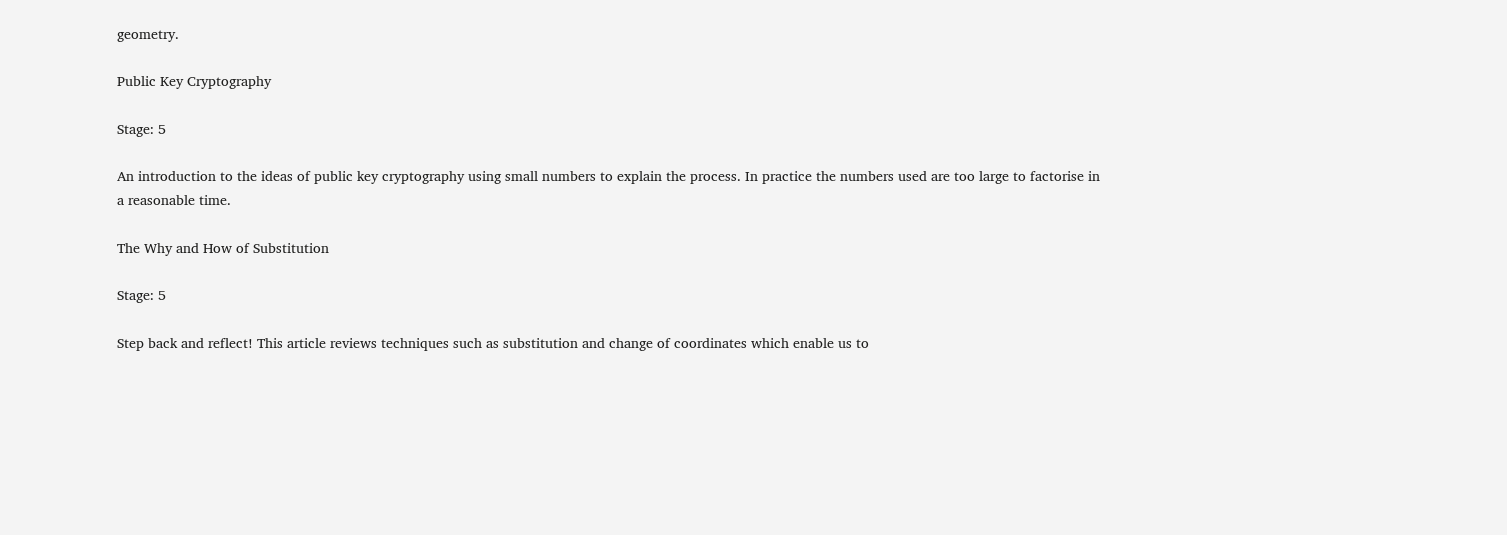geometry.

Public Key Cryptography

Stage: 5

An introduction to the ideas of public key cryptography using small numbers to explain the process. In practice the numbers used are too large to factorise in a reasonable time.

The Why and How of Substitution

Stage: 5

Step back and reflect! This article reviews techniques such as substitution and change of coordinates which enable us to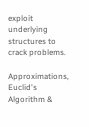exploit underlying structures to crack problems.

Approximations, Euclid's Algorithm &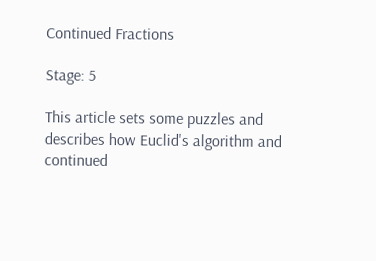Continued Fractions

Stage: 5

This article sets some puzzles and describes how Euclid's algorithm and continued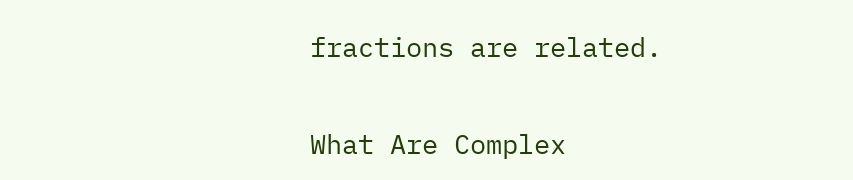fractions are related.

What Are Complex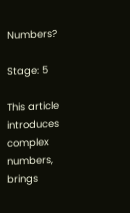Numbers?

Stage: 5

This article introduces complex numbers, brings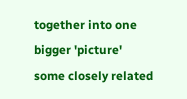together into one bigger 'picture' some closely related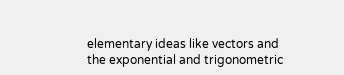elementary ideas like vectors and the exponential and trigonometric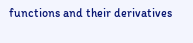functions and their derivatives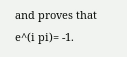and proves that e^(i pi)= -1.